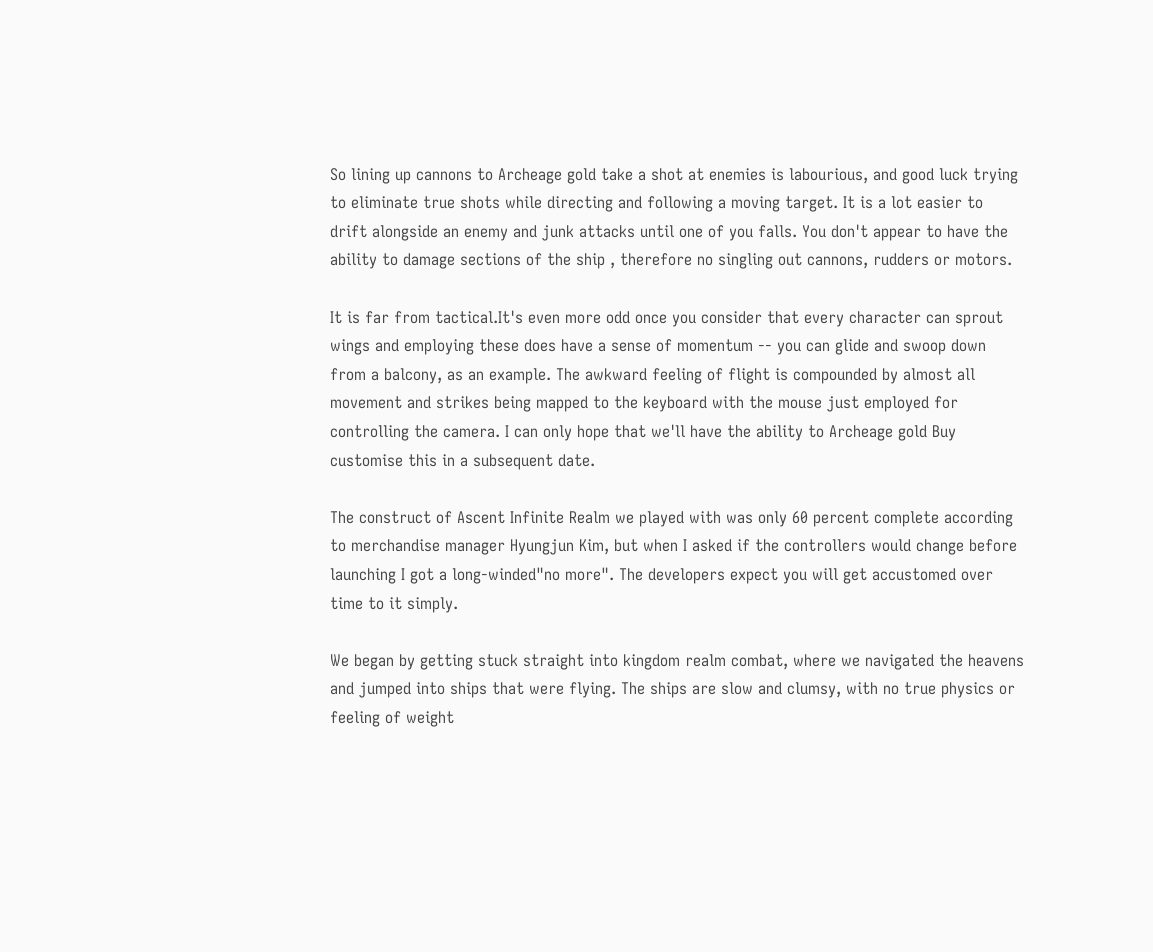So lining up cannons to Archeage gold take a shot at enemies is labourious, and good luck trying to eliminate true shots while directing and following a moving target. It is a lot easier to drift alongside an enemy and junk attacks until one of you falls. You don't appear to have the ability to damage sections of the ship , therefore no singling out cannons, rudders or motors.

It is far from tactical.It's even more odd once you consider that every character can sprout wings and employing these does have a sense of momentum -- you can glide and swoop down from a balcony, as an example. The awkward feeling of flight is compounded by almost all movement and strikes being mapped to the keyboard with the mouse just employed for controlling the camera. I can only hope that we'll have the ability to Archeage gold Buy customise this in a subsequent date.

The construct of Ascent Infinite Realm we played with was only 60 percent complete according to merchandise manager Hyungjun Kim, but when I asked if the controllers would change before launching I got a long-winded"no more". The developers expect you will get accustomed over time to it simply.

We began by getting stuck straight into kingdom realm combat, where we navigated the heavens and jumped into ships that were flying. The ships are slow and clumsy, with no true physics or feeling of weight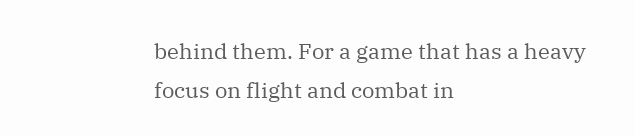behind them. For a game that has a heavy focus on flight and combat in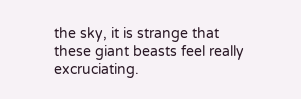the sky, it is strange that these giant beasts feel really excruciating.